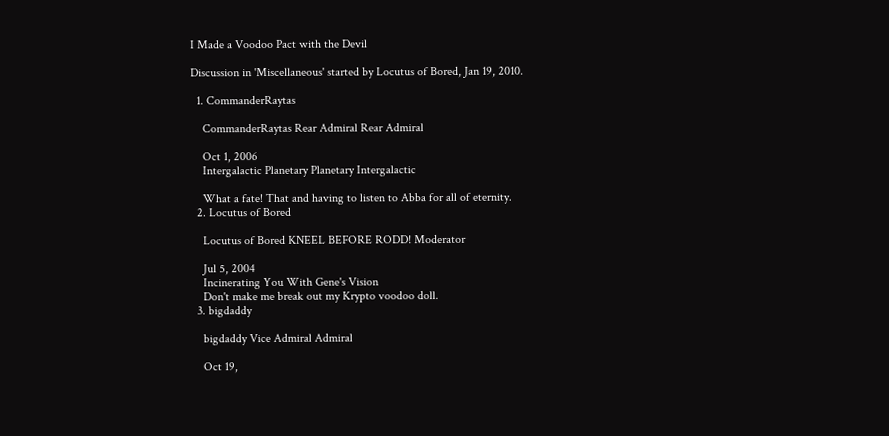I Made a Voodoo Pact with the Devil

Discussion in 'Miscellaneous' started by Locutus of Bored, Jan 19, 2010.

  1. CommanderRaytas

    CommanderRaytas Rear Admiral Rear Admiral

    Oct 1, 2006
    Intergalactic Planetary Planetary Intergalactic

    What a fate! That and having to listen to Abba for all of eternity.
  2. Locutus of Bored

    Locutus of Bored KNEEL BEFORE RODD! Moderator

    Jul 5, 2004
    Incinerating You With Gene's Vision
    Don't make me break out my Krypto voodoo doll.
  3. bigdaddy

    bigdaddy Vice Admiral Admiral

    Oct 19,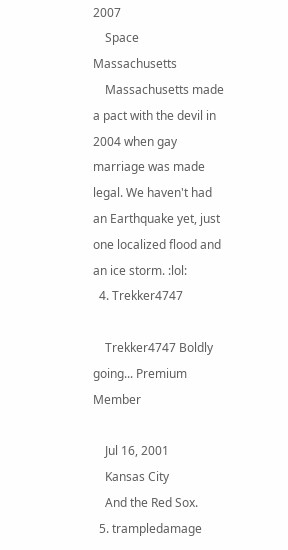2007
    Space Massachusetts
    Massachusetts made a pact with the devil in 2004 when gay marriage was made legal. We haven't had an Earthquake yet, just one localized flood and an ice storm. :lol:
  4. Trekker4747

    Trekker4747 Boldly going... Premium Member

    Jul 16, 2001
    Kansas City
    And the Red Sox.
  5. trampledamage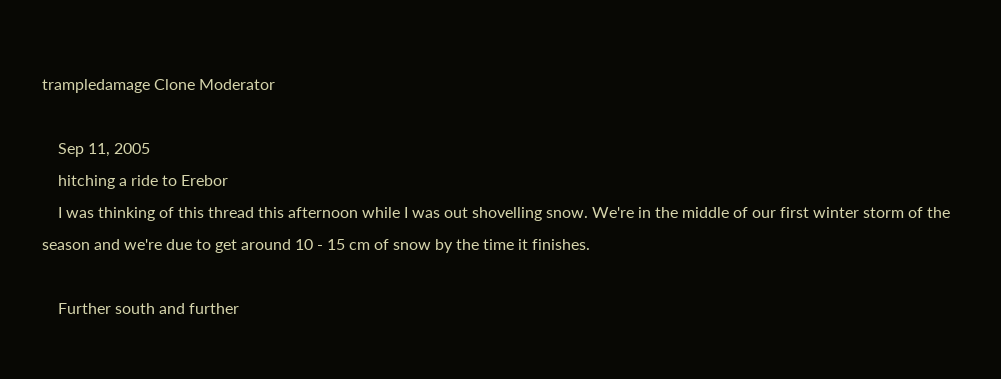trampledamage Clone Moderator

    Sep 11, 2005
    hitching a ride to Erebor
    I was thinking of this thread this afternoon while I was out shovelling snow. We're in the middle of our first winter storm of the season and we're due to get around 10 - 15 cm of snow by the time it finishes.

    Further south and further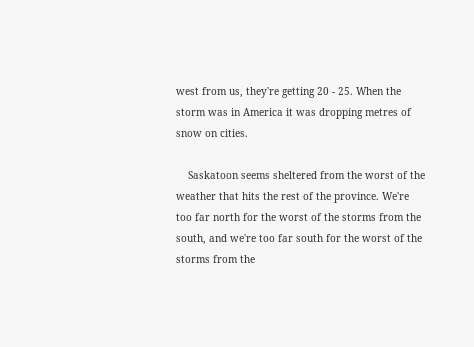west from us, they're getting 20 - 25. When the storm was in America it was dropping metres of snow on cities.

    Saskatoon seems sheltered from the worst of the weather that hits the rest of the province. We're too far north for the worst of the storms from the south, and we're too far south for the worst of the storms from the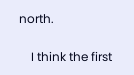north.

    I think the first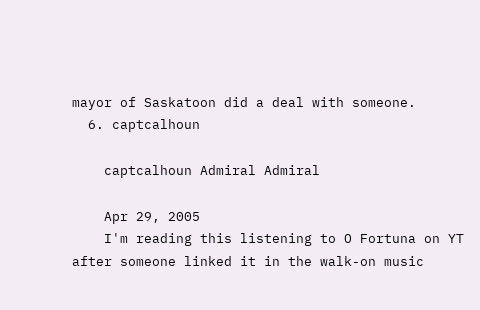mayor of Saskatoon did a deal with someone.
  6. captcalhoun

    captcalhoun Admiral Admiral

    Apr 29, 2005
    I'm reading this listening to O Fortuna on YT after someone linked it in the walk-on music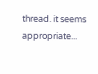thread. it seems appropriate...